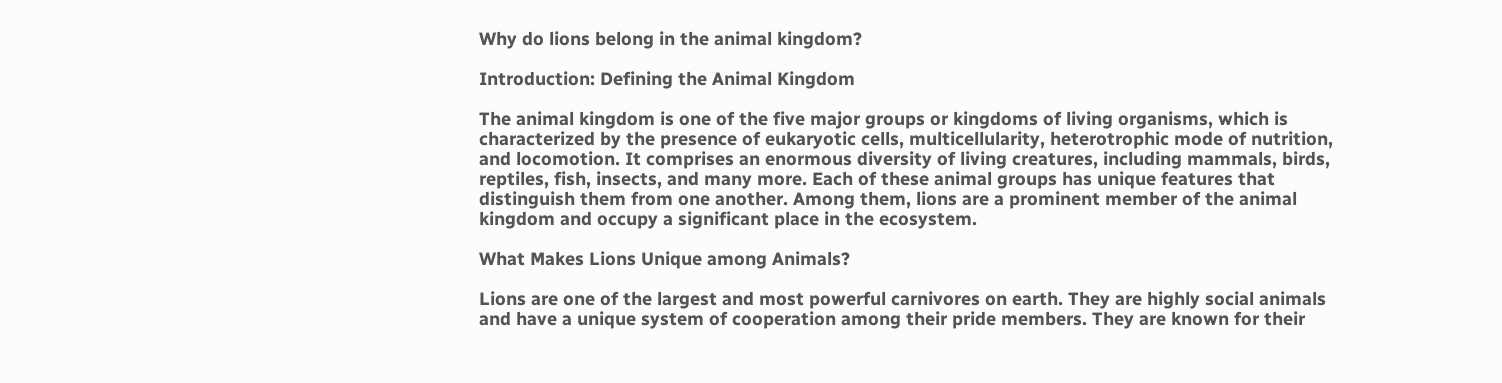Why do lions belong in the animal kingdom?

Introduction: Defining the Animal Kingdom

The animal kingdom is one of the five major groups or kingdoms of living organisms, which is characterized by the presence of eukaryotic cells, multicellularity, heterotrophic mode of nutrition, and locomotion. It comprises an enormous diversity of living creatures, including mammals, birds, reptiles, fish, insects, and many more. Each of these animal groups has unique features that distinguish them from one another. Among them, lions are a prominent member of the animal kingdom and occupy a significant place in the ecosystem.

What Makes Lions Unique among Animals?

Lions are one of the largest and most powerful carnivores on earth. They are highly social animals and have a unique system of cooperation among their pride members. They are known for their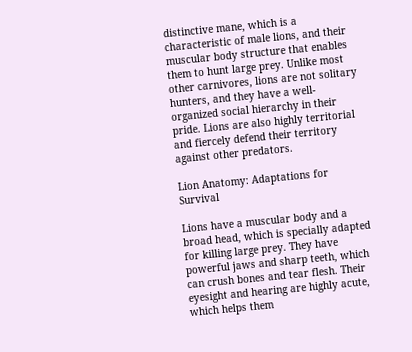distinctive mane, which is a characteristic of male lions, and their muscular body structure that enables them to hunt large prey. Unlike most other carnivores, lions are not solitary hunters, and they have a well-organized social hierarchy in their pride. Lions are also highly territorial and fiercely defend their territory against other predators.

Lion Anatomy: Adaptations for Survival

Lions have a muscular body and a broad head, which is specially adapted for killing large prey. They have powerful jaws and sharp teeth, which can crush bones and tear flesh. Their eyesight and hearing are highly acute, which helps them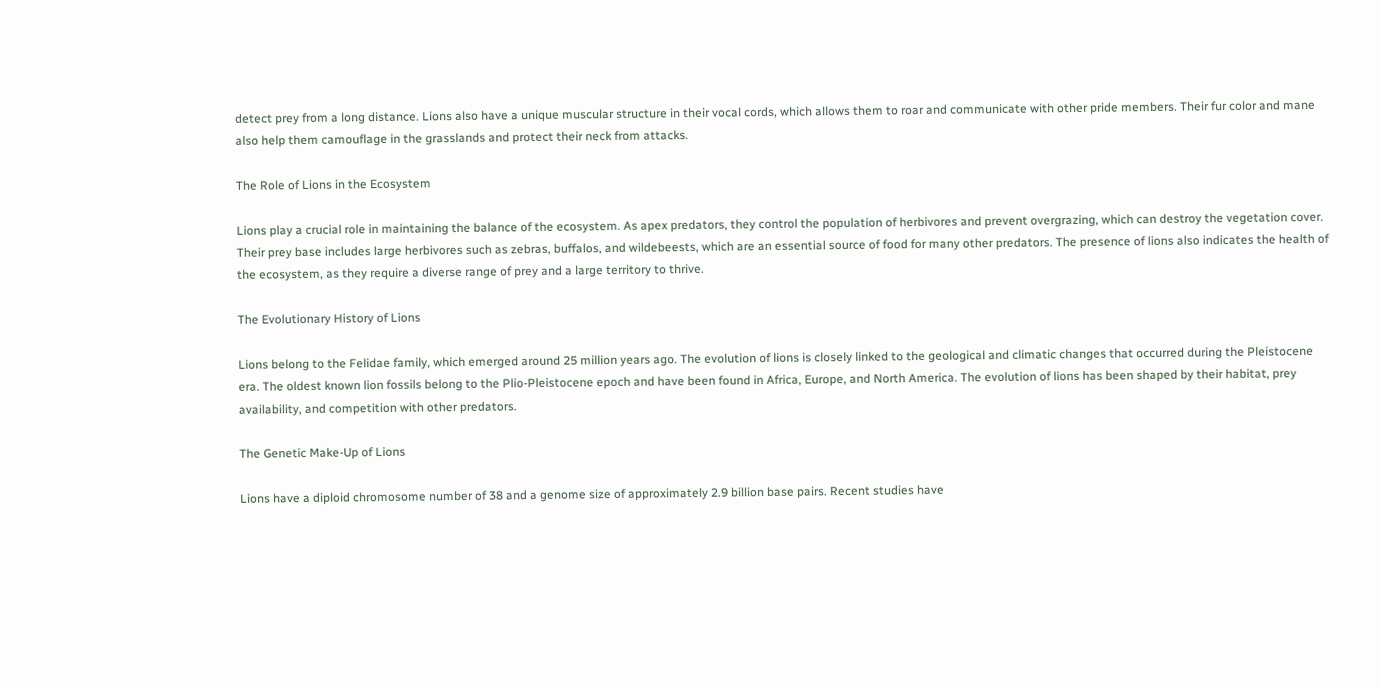detect prey from a long distance. Lions also have a unique muscular structure in their vocal cords, which allows them to roar and communicate with other pride members. Their fur color and mane also help them camouflage in the grasslands and protect their neck from attacks.

The Role of Lions in the Ecosystem

Lions play a crucial role in maintaining the balance of the ecosystem. As apex predators, they control the population of herbivores and prevent overgrazing, which can destroy the vegetation cover. Their prey base includes large herbivores such as zebras, buffalos, and wildebeests, which are an essential source of food for many other predators. The presence of lions also indicates the health of the ecosystem, as they require a diverse range of prey and a large territory to thrive.

The Evolutionary History of Lions

Lions belong to the Felidae family, which emerged around 25 million years ago. The evolution of lions is closely linked to the geological and climatic changes that occurred during the Pleistocene era. The oldest known lion fossils belong to the Plio-Pleistocene epoch and have been found in Africa, Europe, and North America. The evolution of lions has been shaped by their habitat, prey availability, and competition with other predators.

The Genetic Make-Up of Lions

Lions have a diploid chromosome number of 38 and a genome size of approximately 2.9 billion base pairs. Recent studies have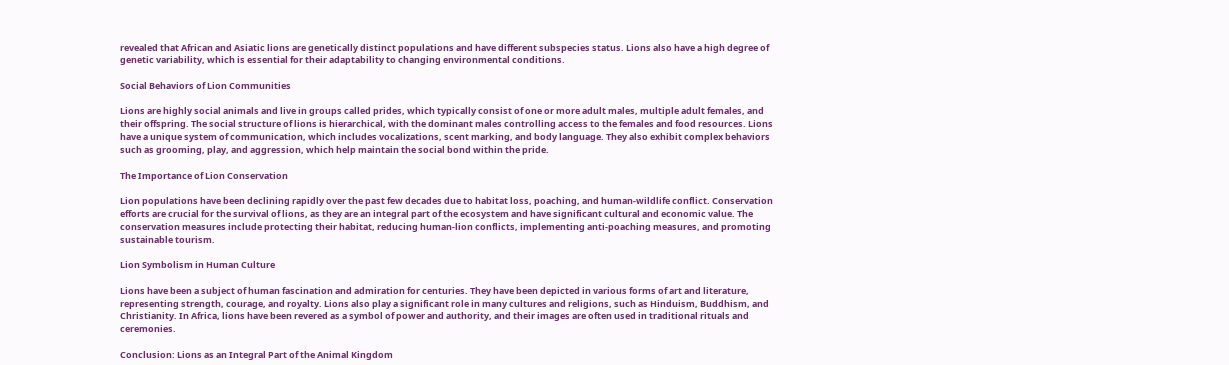revealed that African and Asiatic lions are genetically distinct populations and have different subspecies status. Lions also have a high degree of genetic variability, which is essential for their adaptability to changing environmental conditions.

Social Behaviors of Lion Communities

Lions are highly social animals and live in groups called prides, which typically consist of one or more adult males, multiple adult females, and their offspring. The social structure of lions is hierarchical, with the dominant males controlling access to the females and food resources. Lions have a unique system of communication, which includes vocalizations, scent marking, and body language. They also exhibit complex behaviors such as grooming, play, and aggression, which help maintain the social bond within the pride.

The Importance of Lion Conservation

Lion populations have been declining rapidly over the past few decades due to habitat loss, poaching, and human-wildlife conflict. Conservation efforts are crucial for the survival of lions, as they are an integral part of the ecosystem and have significant cultural and economic value. The conservation measures include protecting their habitat, reducing human-lion conflicts, implementing anti-poaching measures, and promoting sustainable tourism.

Lion Symbolism in Human Culture

Lions have been a subject of human fascination and admiration for centuries. They have been depicted in various forms of art and literature, representing strength, courage, and royalty. Lions also play a significant role in many cultures and religions, such as Hinduism, Buddhism, and Christianity. In Africa, lions have been revered as a symbol of power and authority, and their images are often used in traditional rituals and ceremonies.

Conclusion: Lions as an Integral Part of the Animal Kingdom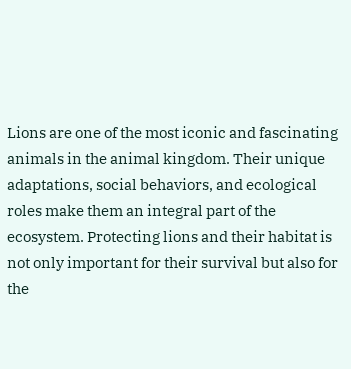Lions are one of the most iconic and fascinating animals in the animal kingdom. Their unique adaptations, social behaviors, and ecological roles make them an integral part of the ecosystem. Protecting lions and their habitat is not only important for their survival but also for the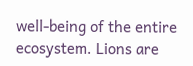well-being of the entire ecosystem. Lions are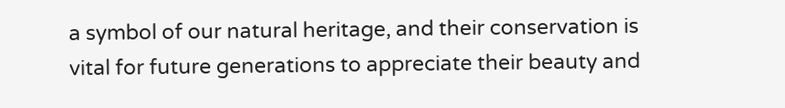a symbol of our natural heritage, and their conservation is vital for future generations to appreciate their beauty and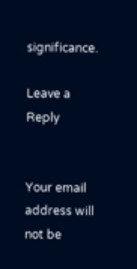significance.

Leave a Reply


Your email address will not be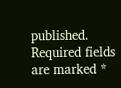published. Required fields are marked *